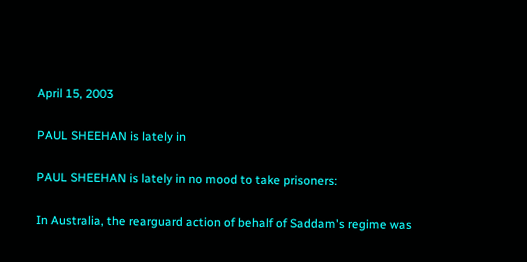April 15, 2003

PAUL SHEEHAN is lately in

PAUL SHEEHAN is lately in no mood to take prisoners:

In Australia, the rearguard action of behalf of Saddam's regime was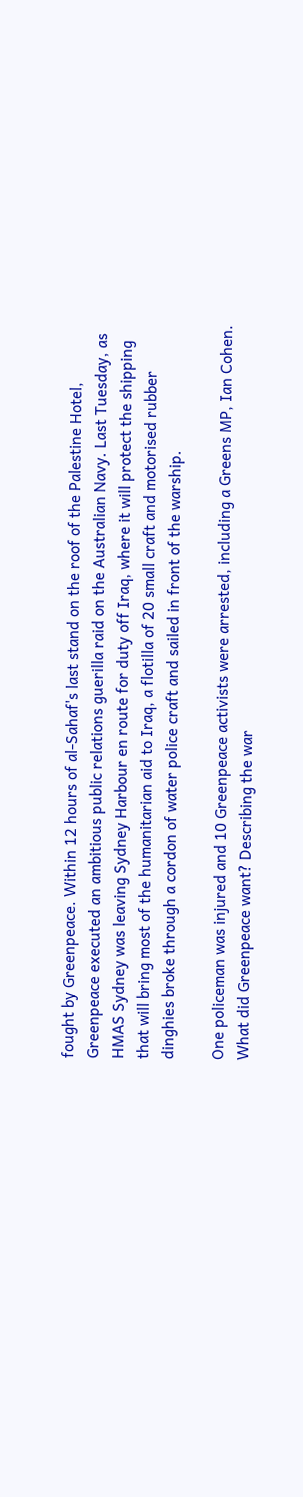fought by Greenpeace. Within 12 hours of al-Sahaf's last stand on the roof of the Palestine Hotel, Greenpeace executed an ambitious public relations guerilla raid on the Australian Navy. Last Tuesday, as HMAS Sydney was leaving Sydney Harbour en route for duty off Iraq, where it will protect the shipping that will bring most of the humanitarian aid to Iraq, a flotilla of 20 small craft and motorised rubber dinghies broke through a cordon of water police craft and sailed in front of the warship.

One policeman was injured and 10 Greenpeace activists were arrested, including a Greens MP, Ian Cohen. What did Greenpeace want? Describing the war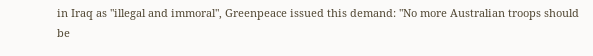in Iraq as "illegal and immoral", Greenpeace issued this demand: "No more Australian troops should be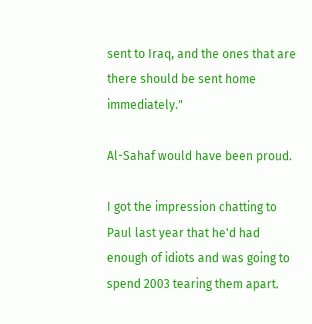sent to Iraq, and the ones that are there should be sent home immediately."

Al-Sahaf would have been proud.

I got the impression chatting to Paul last year that he'd had enough of idiots and was going to spend 2003 tearing them apart.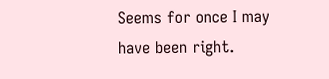Seems for once I may have been right.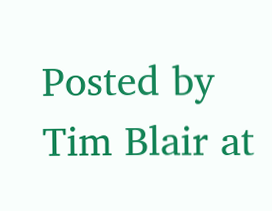Posted by Tim Blair at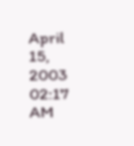April 15, 2003 02:17 AM